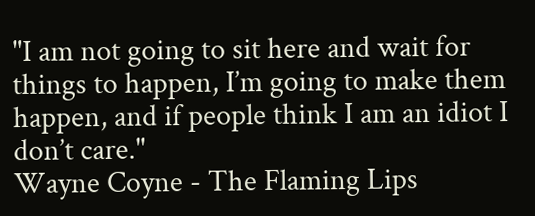"I am not going to sit here and wait for things to happen, I’m going to make them happen, and if people think I am an idiot I don’t care."
Wayne Coyne - The Flaming Lips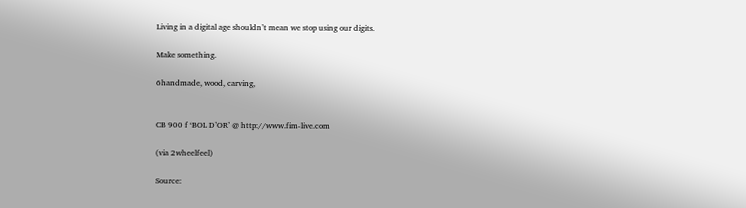Living in a digital age shouldn’t mean we stop using our digits.

Make something.

6handmade, wood, carving,


CB 900 f ‘BOL D’OR’ @ http://www.fim-live.com

(via 2wheelfeel)

Source: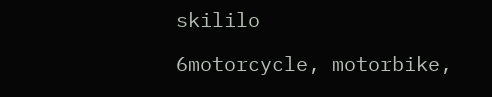skililo

6motorcycle, motorbike,